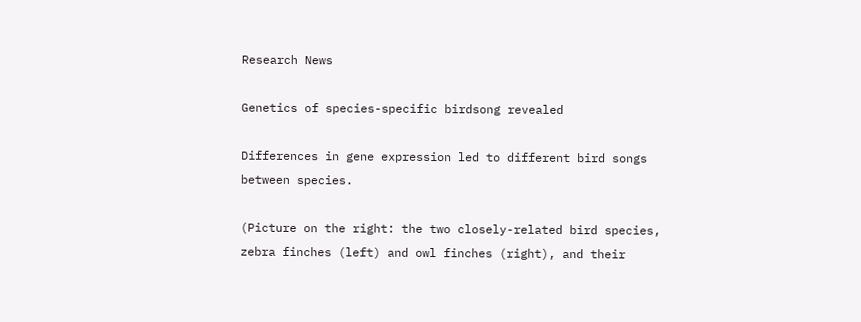Research News

Genetics of species-specific birdsong revealed

Differences in gene expression led to different bird songs between species.

(Picture on the right: the two closely-related bird species, zebra finches (left) and owl finches (right), and their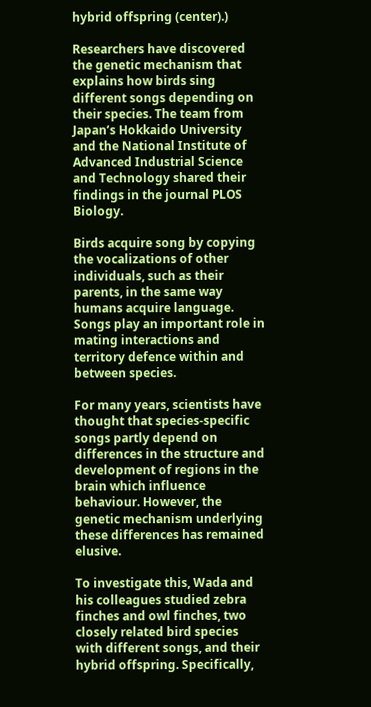hybrid offspring (center).)

Researchers have discovered the genetic mechanism that explains how birds sing different songs depending on their species. The team from Japan’s Hokkaido University and the National Institute of Advanced Industrial Science and Technology shared their findings in the journal PLOS Biology.

Birds acquire song by copying the vocalizations of other individuals, such as their parents, in the same way humans acquire language. Songs play an important role in mating interactions and territory defence within and between species.

For many years, scientists have thought that species-specific songs partly depend on differences in the structure and development of regions in the brain which influence behaviour. However, the genetic mechanism underlying these differences has remained elusive.

To investigate this, Wada and his colleagues studied zebra finches and owl finches, two closely related bird species with different songs, and their hybrid offspring. Specifically,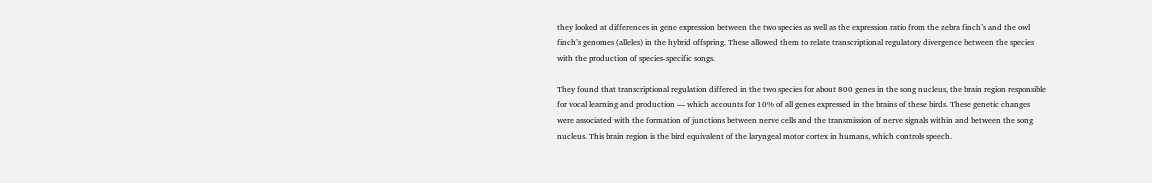they looked at differences in gene expression between the two species as well as the expression ratio from the zebra finch’s and the owl finch’s genomes (alleles) in the hybrid offspring. These allowed them to relate transcriptional regulatory divergence between the species with the production of species-specific songs.

They found that transcriptional regulation differed in the two species for about 800 genes in the song nucleus, the brain region responsible for vocal learning and production — which accounts for 10% of all genes expressed in the brains of these birds. These genetic changes were associated with the formation of junctions between nerve cells and the transmission of nerve signals within and between the song nucleus. This brain region is the bird equivalent of the laryngeal motor cortex in humans, which controls speech.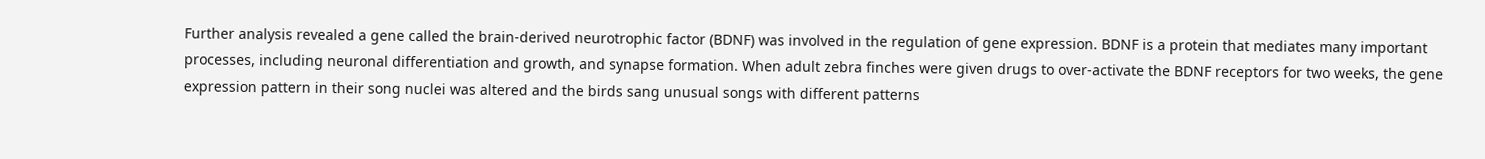Further analysis revealed a gene called the brain-derived neurotrophic factor (BDNF) was involved in the regulation of gene expression. BDNF is a protein that mediates many important processes, including neuronal differentiation and growth, and synapse formation. When adult zebra finches were given drugs to over-activate the BDNF receptors for two weeks, the gene expression pattern in their song nuclei was altered and the birds sang unusual songs with different patterns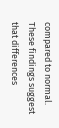compared to normal. These findings suggest that differences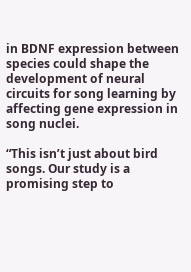in BDNF expression between species could shape the development of neural circuits for song learning by affecting gene expression in song nuclei.

“This isn’t just about bird songs. Our study is a promising step to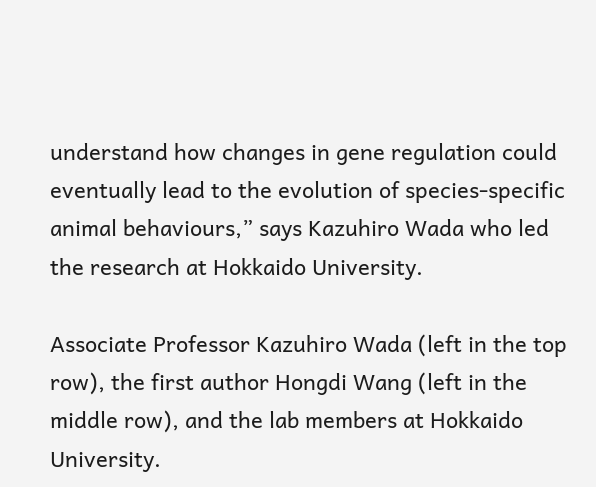understand how changes in gene regulation could eventually lead to the evolution of species-specific animal behaviours,” says Kazuhiro Wada who led the research at Hokkaido University.

Associate Professor Kazuhiro Wada (left in the top row), the first author Hongdi Wang (left in the middle row), and the lab members at Hokkaido University.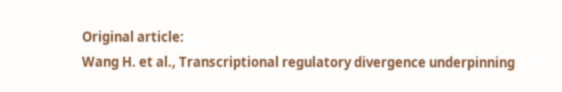Original article:
Wang H. et al., Transcriptional regulatory divergence underpinning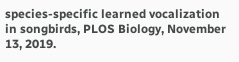species-specific learned vocalization in songbirds, PLOS Biology, November 13, 2019.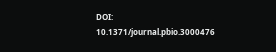DOI: 10.1371/journal.pbio.3000476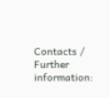Contacts / Further information: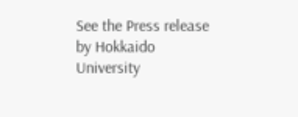See the Press release by Hokkaido University